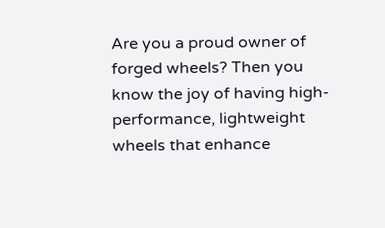Are you a proud owner of forged wheels? Then you know the joy of having high-performance, lightweight wheels that enhance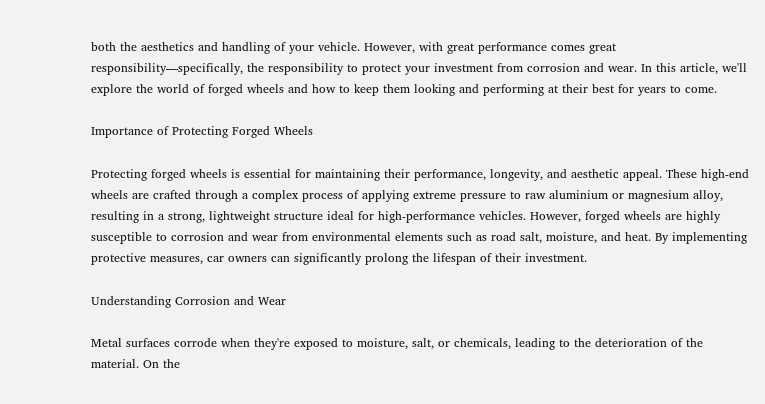both the aesthetics and handling of your vehicle. However, with great performance comes great responsibility—specifically, the responsibility to protect your investment from corrosion and wear. In this article, we'll explore the world of forged wheels and how to keep them looking and performing at their best for years to come.

Importance of Protecting Forged Wheels

Protecting forged wheels is essential for maintaining their performance, longevity, and aesthetic appeal. These high-end wheels are crafted through a complex process of applying extreme pressure to raw aluminium or magnesium alloy, resulting in a strong, lightweight structure ideal for high-performance vehicles. However, forged wheels are highly susceptible to corrosion and wear from environmental elements such as road salt, moisture, and heat. By implementing protective measures, car owners can significantly prolong the lifespan of their investment.

Understanding Corrosion and Wear

Metal surfaces corrode when they're exposed to moisture, salt, or chemicals, leading to the deterioration of the material. On the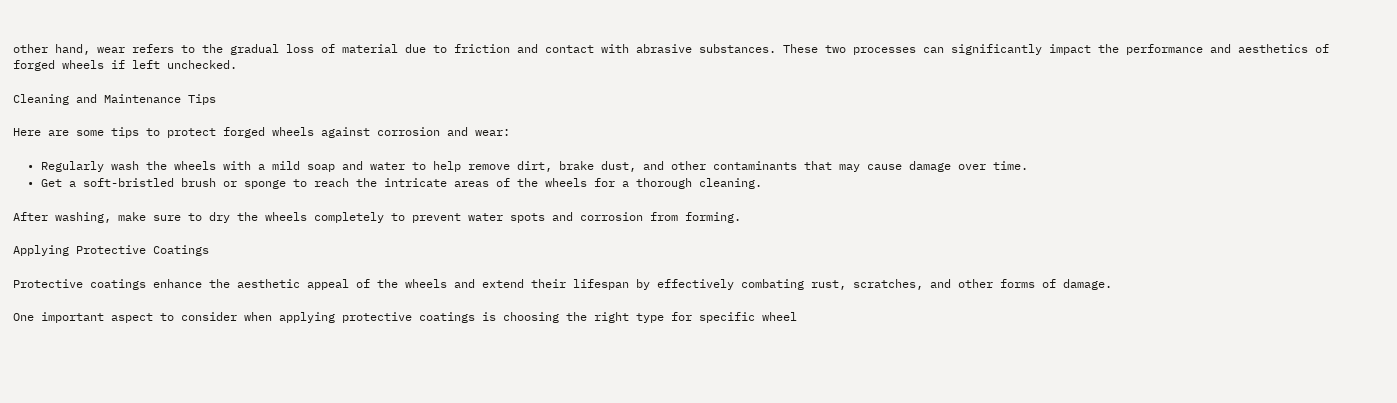other hand, wear refers to the gradual loss of material due to friction and contact with abrasive substances. These two processes can significantly impact the performance and aesthetics of forged wheels if left unchecked.

Cleaning and Maintenance Tips

Here are some tips to protect forged wheels against corrosion and wear:

  • Regularly wash the wheels with a mild soap and water to help remove dirt, brake dust, and other contaminants that may cause damage over time.
  • Get a soft-bristled brush or sponge to reach the intricate areas of the wheels for a thorough cleaning.

After washing, make sure to dry the wheels completely to prevent water spots and corrosion from forming.

Applying Protective Coatings

Protective coatings enhance the aesthetic appeal of the wheels and extend their lifespan by effectively combating rust, scratches, and other forms of damage.

One important aspect to consider when applying protective coatings is choosing the right type for specific wheel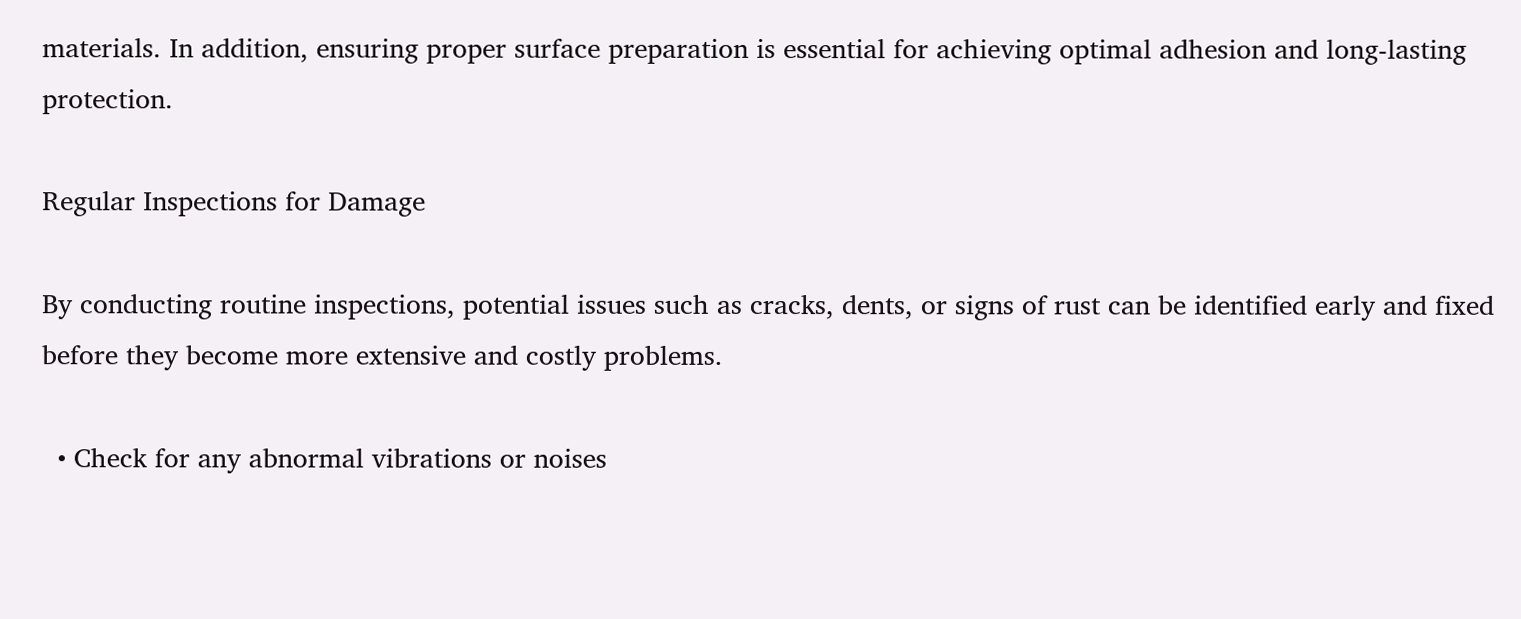materials. In addition, ensuring proper surface preparation is essential for achieving optimal adhesion and long-lasting protection.

Regular Inspections for Damage

By conducting routine inspections, potential issues such as cracks, dents, or signs of rust can be identified early and fixed before they become more extensive and costly problems.

  • Check for any abnormal vibrations or noises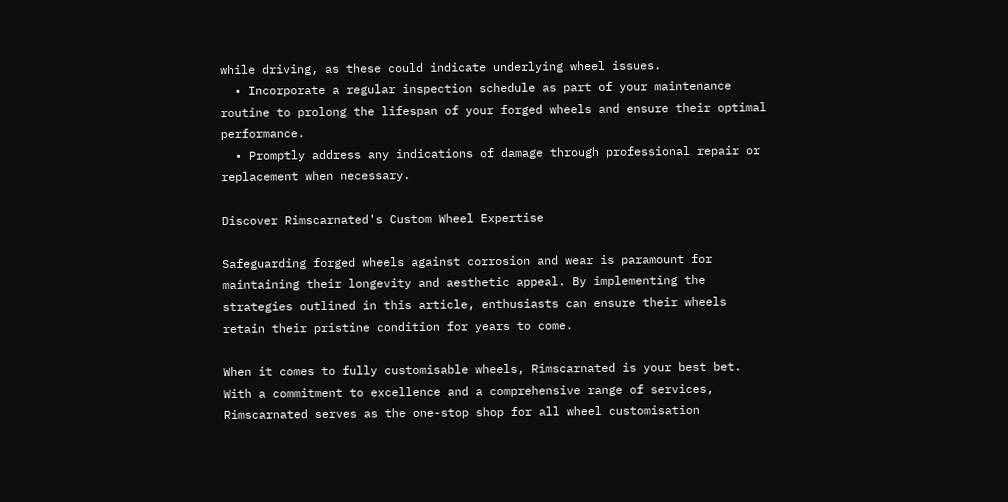while driving, as these could indicate underlying wheel issues.
  • Incorporate a regular inspection schedule as part of your maintenance routine to prolong the lifespan of your forged wheels and ensure their optimal performance.
  • Promptly address any indications of damage through professional repair or replacement when necessary.

Discover Rimscarnated's Custom Wheel Expertise

Safeguarding forged wheels against corrosion and wear is paramount for maintaining their longevity and aesthetic appeal. By implementing the strategies outlined in this article, enthusiasts can ensure their wheels retain their pristine condition for years to come.

When it comes to fully customisable wheels, Rimscarnated is your best bet. With a commitment to excellence and a comprehensive range of services, Rimscarnated serves as the one-stop shop for all wheel customisation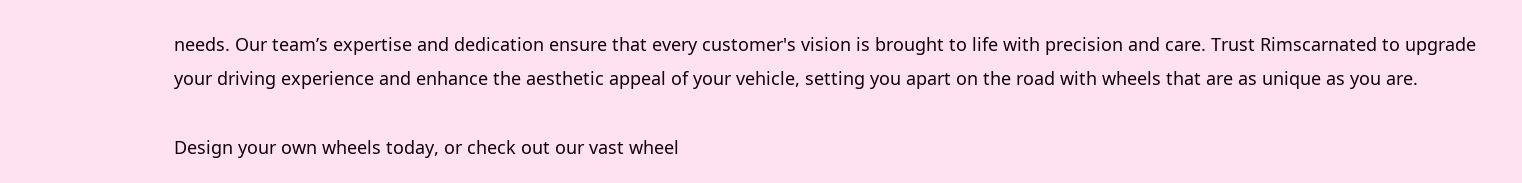needs. Our team’s expertise and dedication ensure that every customer's vision is brought to life with precision and care. Trust Rimscarnated to upgrade your driving experience and enhance the aesthetic appeal of your vehicle, setting you apart on the road with wheels that are as unique as you are.

Design your own wheels today, or check out our vast wheel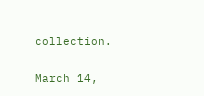collection.

March 14,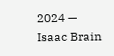2024 — Isaac Brain